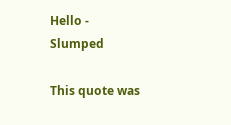Hello - Slumped

This quote was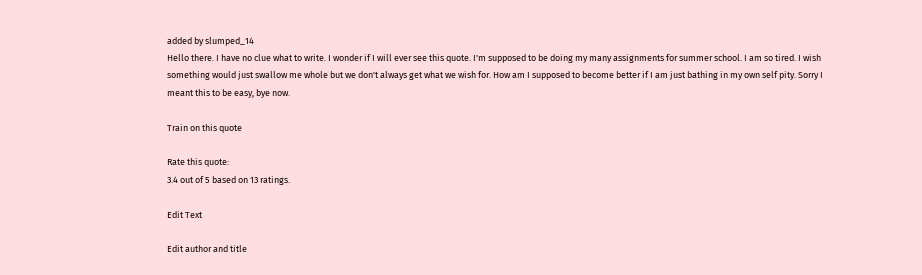added by slumped_14
Hello there. I have no clue what to write. I wonder if I will ever see this quote. I'm supposed to be doing my many assignments for summer school. I am so tired. I wish something would just swallow me whole but we don't always get what we wish for. How am I supposed to become better if I am just bathing in my own self pity. Sorry I meant this to be easy, bye now.

Train on this quote

Rate this quote:
3.4 out of 5 based on 13 ratings.

Edit Text

Edit author and title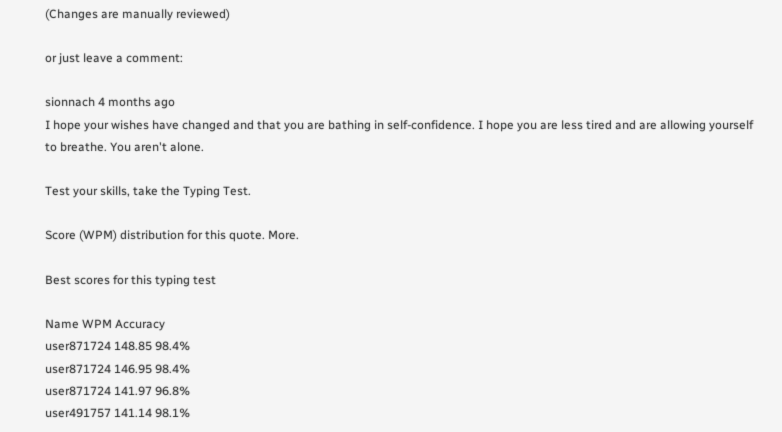(Changes are manually reviewed)

or just leave a comment:

sionnach 4 months ago
I hope your wishes have changed and that you are bathing in self-confidence. I hope you are less tired and are allowing yourself to breathe. You aren't alone.

Test your skills, take the Typing Test.

Score (WPM) distribution for this quote. More.

Best scores for this typing test

Name WPM Accuracy
user871724 148.85 98.4%
user871724 146.95 98.4%
user871724 141.97 96.8%
user491757 141.14 98.1%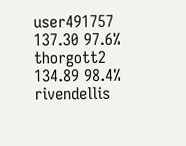user491757 137.30 97.6%
thorgott2 134.89 98.4%
rivendellis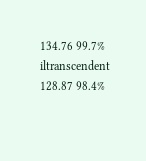134.76 99.7%
iltranscendent 128.87 98.4%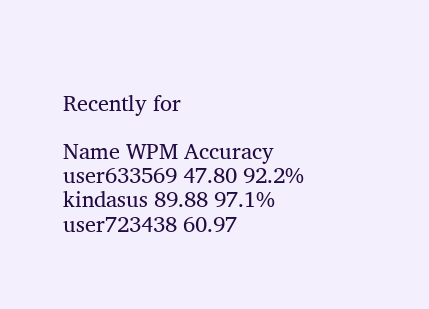Recently for

Name WPM Accuracy
user633569 47.80 92.2%
kindasus 89.88 97.1%
user723438 60.97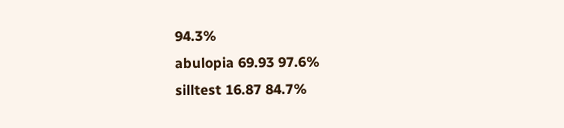94.3%
abulopia 69.93 97.6%
silltest 16.87 84.7%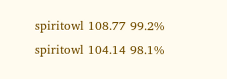spiritowl 108.77 99.2%
spiritowl 104.14 98.1%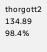thorgott2 134.89 98.4%